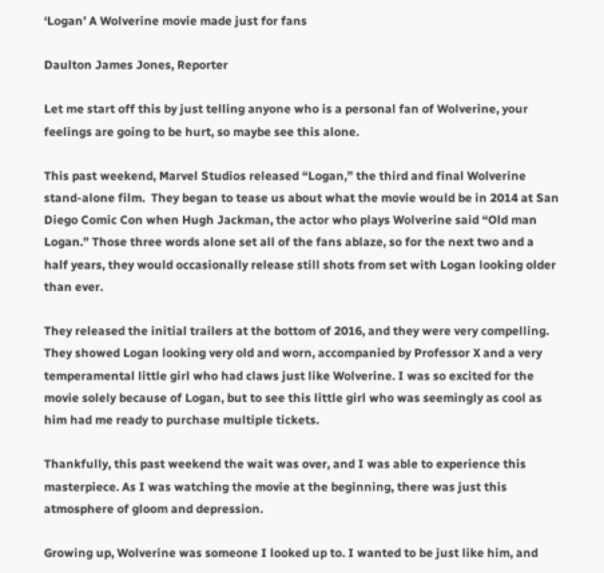‘Logan’ A Wolverine movie made just for fans

Daulton James Jones, Reporter

Let me start off this by just telling anyone who is a personal fan of Wolverine, your feelings are going to be hurt, so maybe see this alone.

This past weekend, Marvel Studios released “Logan,” the third and final Wolverine stand-alone film.  They began to tease us about what the movie would be in 2014 at San Diego Comic Con when Hugh Jackman, the actor who plays Wolverine said “Old man Logan.” Those three words alone set all of the fans ablaze, so for the next two and a half years, they would occasionally release still shots from set with Logan looking older than ever.

They released the initial trailers at the bottom of 2016, and they were very compelling. They showed Logan looking very old and worn, accompanied by Professor X and a very temperamental little girl who had claws just like Wolverine. I was so excited for the movie solely because of Logan, but to see this little girl who was seemingly as cool as him had me ready to purchase multiple tickets.

Thankfully, this past weekend the wait was over, and I was able to experience this masterpiece. As I was watching the movie at the beginning, there was just this atmosphere of gloom and depression.

Growing up, Wolverine was someone I looked up to. I wanted to be just like him, and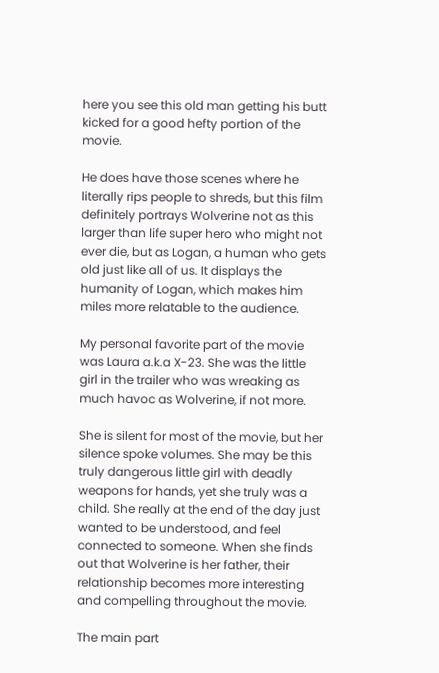here you see this old man getting his butt kicked for a good hefty portion of the movie.

He does have those scenes where he literally rips people to shreds, but this film definitely portrays Wolverine not as this larger than life super hero who might not ever die, but as Logan, a human who gets old just like all of us. It displays the humanity of Logan, which makes him miles more relatable to the audience.

My personal favorite part of the movie was Laura a.k.a X-23. She was the little girl in the trailer who was wreaking as much havoc as Wolverine, if not more.

She is silent for most of the movie, but her silence spoke volumes. She may be this truly dangerous little girl with deadly weapons for hands, yet she truly was a child. She really at the end of the day just wanted to be understood, and feel connected to someone. When she finds out that Wolverine is her father, their relationship becomes more interesting and compelling throughout the movie.

The main part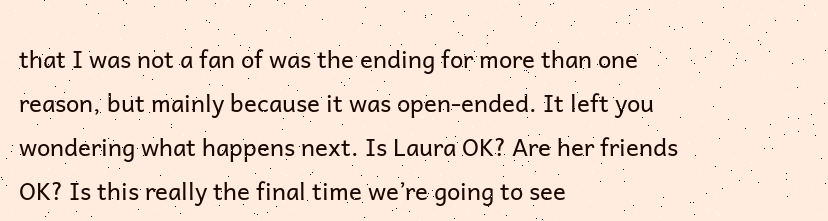that I was not a fan of was the ending for more than one reason, but mainly because it was open-ended. It left you wondering what happens next. Is Laura OK? Are her friends OK? Is this really the final time we’re going to see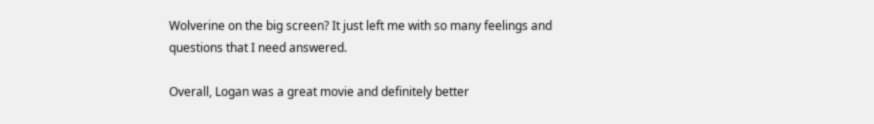Wolverine on the big screen? It just left me with so many feelings and questions that I need answered.

Overall, Logan was a great movie and definitely better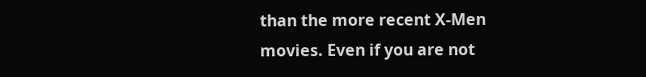than the more recent X-Men movies. Even if you are not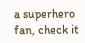a superhero fan, check it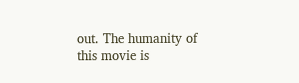out. The humanity of this movie is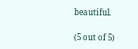beautiful.

(5 out of 5)